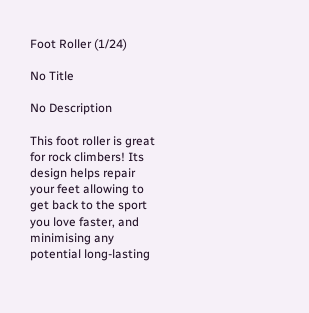Foot Roller (1/24)

No Title

No Description

This foot roller is great for rock climbers! Its design helps repair your feet allowing to get back to the sport you love faster, and minimising any potential long-lasting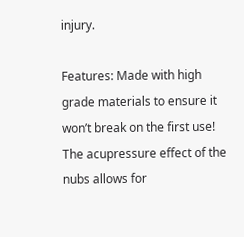injury.

Features: Made with high grade materials to ensure it won’t break on the first use! The acupressure effect of the nubs allows for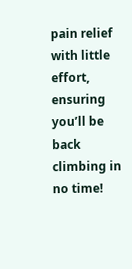pain relief with little effort, ensuring you’ll be back climbing in no time!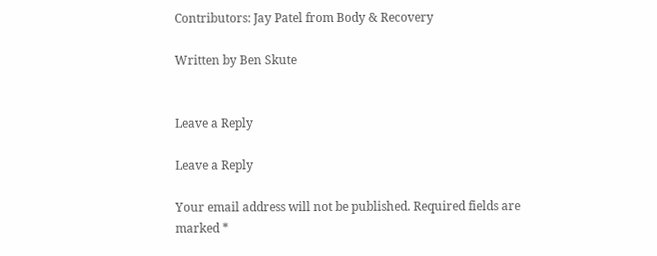Contributors: Jay Patel from Body & Recovery

Written by Ben Skute


Leave a Reply

Leave a Reply

Your email address will not be published. Required fields are marked *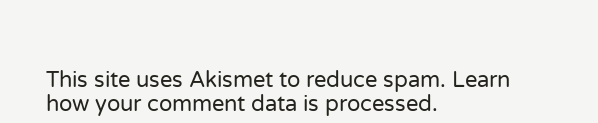This site uses Akismet to reduce spam. Learn how your comment data is processed.